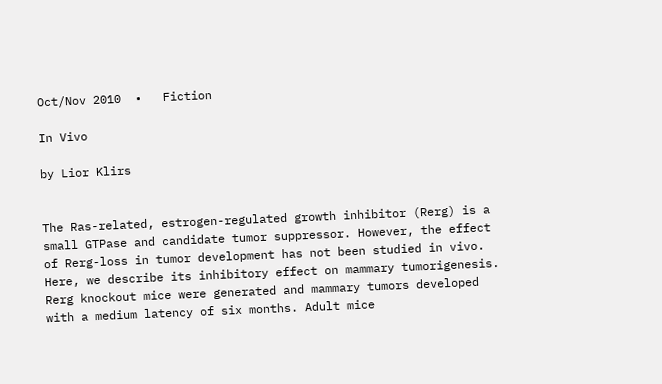Oct/Nov 2010  •   Fiction

In Vivo

by Lior Klirs


The Ras-related, estrogen-regulated growth inhibitor (Rerg) is a small GTPase and candidate tumor suppressor. However, the effect of Rerg-loss in tumor development has not been studied in vivo. Here, we describe its inhibitory effect on mammary tumorigenesis. Rerg knockout mice were generated and mammary tumors developed with a medium latency of six months. Adult mice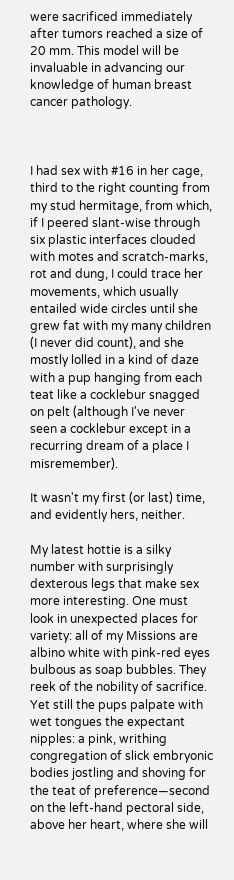were sacrificed immediately after tumors reached a size of 20 mm. This model will be invaluable in advancing our knowledge of human breast cancer pathology.



I had sex with #16 in her cage, third to the right counting from my stud hermitage, from which, if I peered slant-wise through six plastic interfaces clouded with motes and scratch-marks, rot and dung, I could trace her movements, which usually entailed wide circles until she grew fat with my many children (I never did count), and she mostly lolled in a kind of daze with a pup hanging from each teat like a cocklebur snagged on pelt (although I've never seen a cocklebur except in a recurring dream of a place I misremember).

It wasn't my first (or last) time, and evidently hers, neither.

My latest hottie is a silky number with surprisingly dexterous legs that make sex more interesting. One must look in unexpected places for variety: all of my Missions are albino white with pink-red eyes bulbous as soap bubbles. They reek of the nobility of sacrifice. Yet still the pups palpate with wet tongues the expectant nipples: a pink, writhing congregation of slick embryonic bodies jostling and shoving for the teat of preference—second on the left-hand pectoral side, above her heart, where she will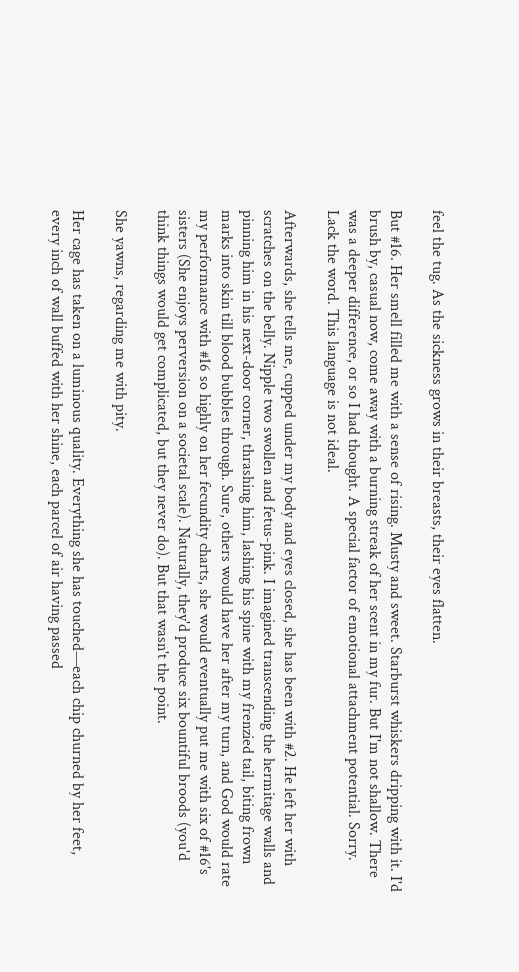feel the tug. As the sickness grows in their breasts, their eyes flatten.

But #16. Her smell filled me with a sense of rising. Musty and sweet. Starburst whiskers dripping with it. I'd brush by, casual now, come away with a burning streak of her scent in my fur. But I'm not shallow. There was a deeper difference, or so I had thought. A special factor of emotional attachment potential. Sorry. Lack the word. This language is not ideal.

Afterwards, she tells me, cupped under my body and eyes closed, she has been with #2. He left her with scratches on the belly. Nipple two swollen and fetus-pink. I imagined transcending the hermitage walls and pinning him in his next-door corner, thrashing him, lashing his spine with my frenzied tail, biting frown marks into skin till blood bubbles through. Sure, others would have her after my turn, and God would rate my performance with #16 so highly on her fecundity charts, she would eventually put me with six of #16's sisters (She enjoys perversion on a societal scale). Naturally, they'd produce six bountiful broods (you'd think things would get complicated, but they never do). But that wasn't the point.

She yawns, regarding me with pity.

Her cage has taken on a luminous quality. Everything she has touched—each chip churned by her feet, every inch of wall buffed with her shine, each parcel of air having passed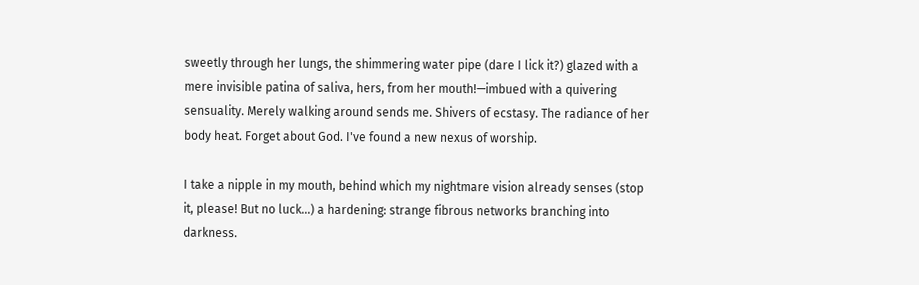sweetly through her lungs, the shimmering water pipe (dare I lick it?) glazed with a mere invisible patina of saliva, hers, from her mouth!—imbued with a quivering sensuality. Merely walking around sends me. Shivers of ecstasy. The radiance of her body heat. Forget about God. I've found a new nexus of worship.

I take a nipple in my mouth, behind which my nightmare vision already senses (stop it, please! But no luck...) a hardening: strange fibrous networks branching into darkness.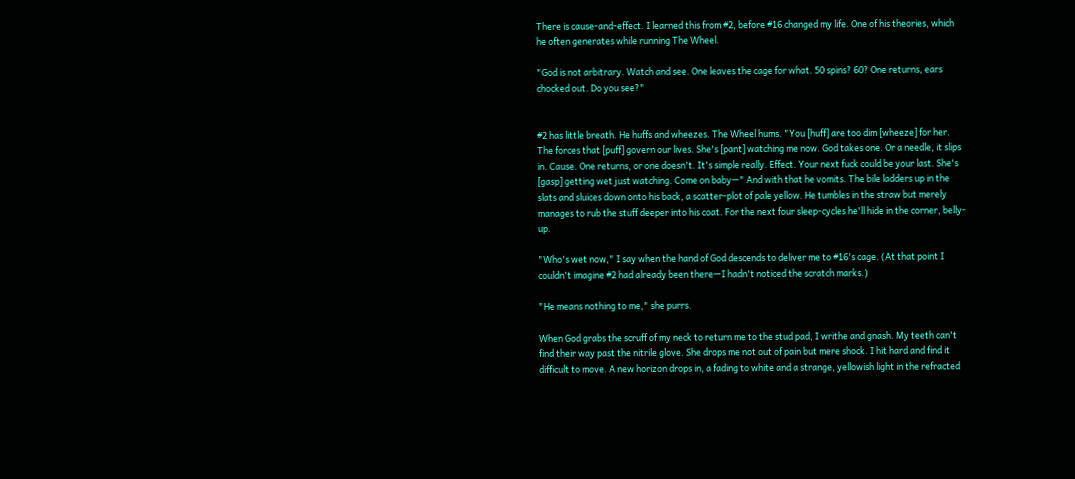There is cause-and-effect. I learned this from #2, before #16 changed my life. One of his theories, which he often generates while running The Wheel.

"God is not arbitrary. Watch and see. One leaves the cage for what. 50 spins? 60? One returns, ears chocked out. Do you see?"


#2 has little breath. He huffs and wheezes. The Wheel hums. "You [huff] are too dim [wheeze] for her. The forces that [puff] govern our lives. She's [pant] watching me now. God takes one. Or a needle, it slips in. Cause. One returns, or one doesn't. It's simple really. Effect. Your next fuck could be your last. She's [gasp] getting wet just watching. Come on baby—" And with that he vomits. The bile ladders up in the slats and sluices down onto his back, a scatter-plot of pale yellow. He tumbles in the straw but merely manages to rub the stuff deeper into his coat. For the next four sleep-cycles he'll hide in the corner, belly-up.

"Who's wet now," I say when the hand of God descends to deliver me to #16's cage. (At that point I couldn't imagine #2 had already been there—I hadn't noticed the scratch marks.)

"He means nothing to me," she purrs.

When God grabs the scruff of my neck to return me to the stud pad, I writhe and gnash. My teeth can't find their way past the nitrile glove. She drops me not out of pain but mere shock. I hit hard and find it difficult to move. A new horizon drops in, a fading to white and a strange, yellowish light in the refracted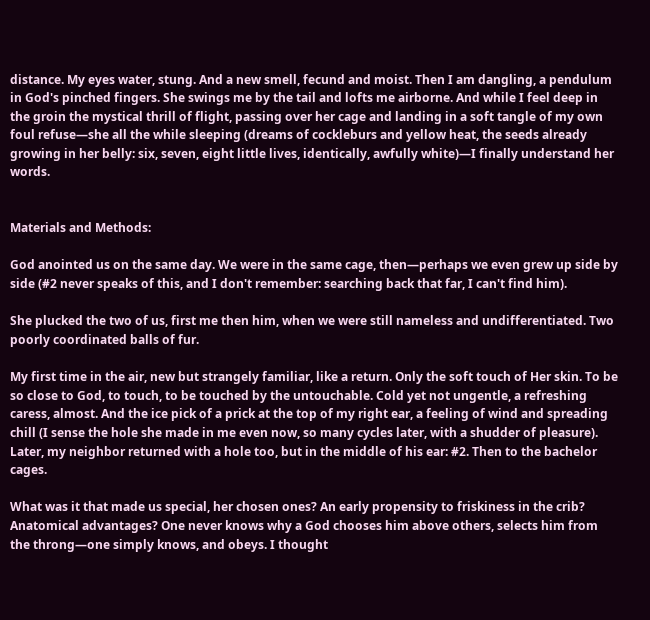distance. My eyes water, stung. And a new smell, fecund and moist. Then I am dangling, a pendulum in God's pinched fingers. She swings me by the tail and lofts me airborne. And while I feel deep in the groin the mystical thrill of flight, passing over her cage and landing in a soft tangle of my own foul refuse—she all the while sleeping (dreams of cockleburs and yellow heat, the seeds already growing in her belly: six, seven, eight little lives, identically, awfully white)—I finally understand her words.


Materials and Methods:

God anointed us on the same day. We were in the same cage, then—perhaps we even grew up side by side (#2 never speaks of this, and I don't remember: searching back that far, I can't find him).

She plucked the two of us, first me then him, when we were still nameless and undifferentiated. Two poorly coordinated balls of fur.

My first time in the air, new but strangely familiar, like a return. Only the soft touch of Her skin. To be so close to God, to touch, to be touched by the untouchable. Cold yet not ungentle, a refreshing caress, almost. And the ice pick of a prick at the top of my right ear, a feeling of wind and spreading chill (I sense the hole she made in me even now, so many cycles later, with a shudder of pleasure). Later, my neighbor returned with a hole too, but in the middle of his ear: #2. Then to the bachelor cages.

What was it that made us special, her chosen ones? An early propensity to friskiness in the crib? Anatomical advantages? One never knows why a God chooses him above others, selects him from the throng—one simply knows, and obeys. I thought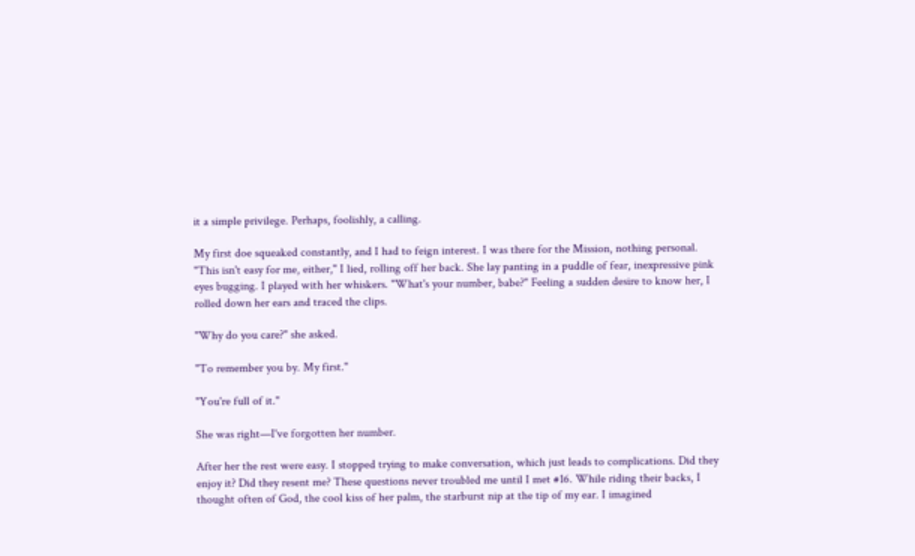it a simple privilege. Perhaps, foolishly, a calling.

My first doe squeaked constantly, and I had to feign interest. I was there for the Mission, nothing personal. "This isn't easy for me, either," I lied, rolling off her back. She lay panting in a puddle of fear, inexpressive pink eyes bugging. I played with her whiskers. "What's your number, babe?" Feeling a sudden desire to know her, I rolled down her ears and traced the clips.

"Why do you care?" she asked.

"To remember you by. My first."

"You're full of it."

She was right—I've forgotten her number.

After her the rest were easy. I stopped trying to make conversation, which just leads to complications. Did they enjoy it? Did they resent me? These questions never troubled me until I met #16. While riding their backs, I thought often of God, the cool kiss of her palm, the starburst nip at the tip of my ear. I imagined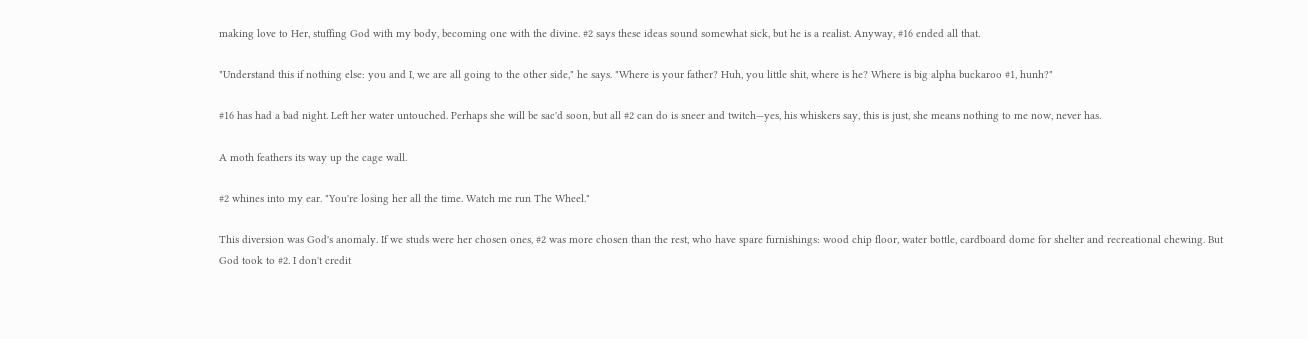making love to Her, stuffing God with my body, becoming one with the divine. #2 says these ideas sound somewhat sick, but he is a realist. Anyway, #16 ended all that.

"Understand this if nothing else: you and I, we are all going to the other side," he says. "Where is your father? Huh, you little shit, where is he? Where is big alpha buckaroo #1, hunh?"

#16 has had a bad night. Left her water untouched. Perhaps she will be sac'd soon, but all #2 can do is sneer and twitch—yes, his whiskers say, this is just, she means nothing to me now, never has.

A moth feathers its way up the cage wall.

#2 whines into my ear. "You're losing her all the time. Watch me run The Wheel."

This diversion was God's anomaly. If we studs were her chosen ones, #2 was more chosen than the rest, who have spare furnishings: wood chip floor, water bottle, cardboard dome for shelter and recreational chewing. But God took to #2. I don't credit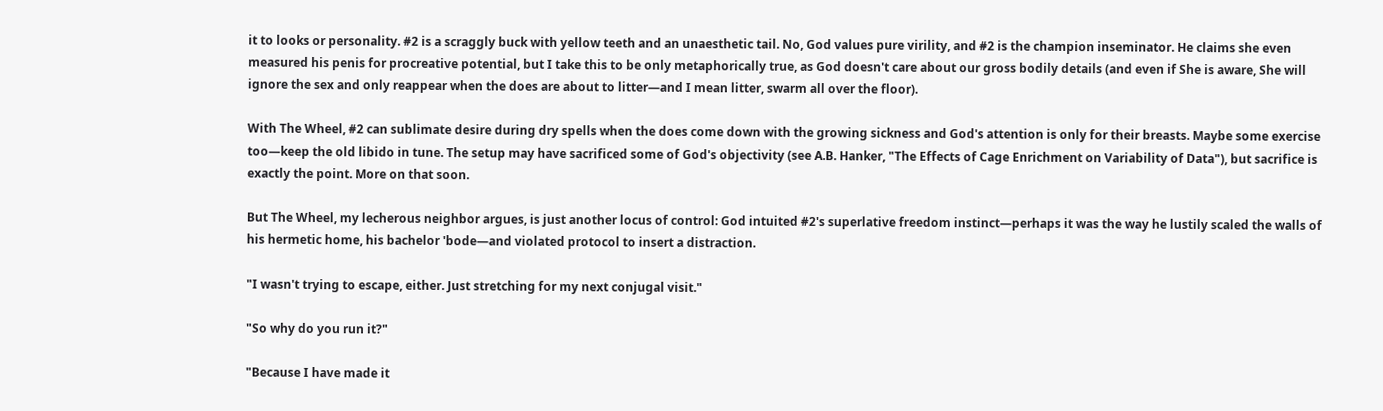it to looks or personality. #2 is a scraggly buck with yellow teeth and an unaesthetic tail. No, God values pure virility, and #2 is the champion inseminator. He claims she even measured his penis for procreative potential, but I take this to be only metaphorically true, as God doesn't care about our gross bodily details (and even if She is aware, She will ignore the sex and only reappear when the does are about to litter—and I mean litter, swarm all over the floor).

With The Wheel, #2 can sublimate desire during dry spells when the does come down with the growing sickness and God's attention is only for their breasts. Maybe some exercise too—keep the old libido in tune. The setup may have sacrificed some of God's objectivity (see A.B. Hanker, "The Effects of Cage Enrichment on Variability of Data"), but sacrifice is exactly the point. More on that soon.

But The Wheel, my lecherous neighbor argues, is just another locus of control: God intuited #2's superlative freedom instinct—perhaps it was the way he lustily scaled the walls of his hermetic home, his bachelor 'bode—and violated protocol to insert a distraction.

"I wasn't trying to escape, either. Just stretching for my next conjugal visit."

"So why do you run it?"

"Because I have made it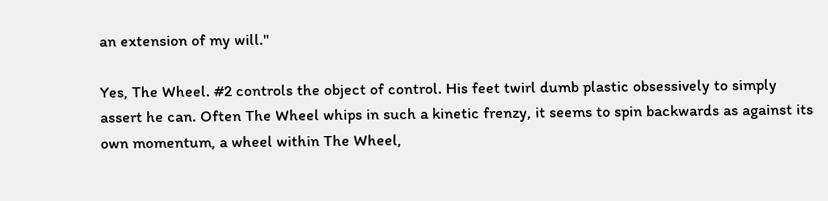an extension of my will."

Yes, The Wheel. #2 controls the object of control. His feet twirl dumb plastic obsessively to simply assert he can. Often The Wheel whips in such a kinetic frenzy, it seems to spin backwards as against its own momentum, a wheel within The Wheel,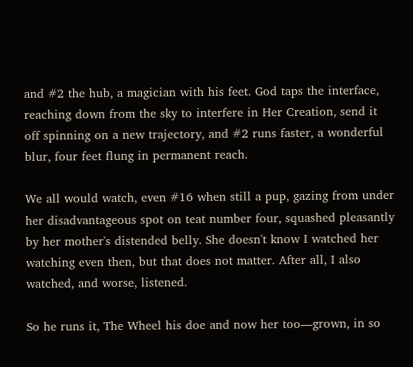and #2 the hub, a magician with his feet. God taps the interface, reaching down from the sky to interfere in Her Creation, send it off spinning on a new trajectory, and #2 runs faster, a wonderful blur, four feet flung in permanent reach.

We all would watch, even #16 when still a pup, gazing from under her disadvantageous spot on teat number four, squashed pleasantly by her mother's distended belly. She doesn't know I watched her watching even then, but that does not matter. After all, I also watched, and worse, listened.

So he runs it, The Wheel his doe and now her too—grown, in so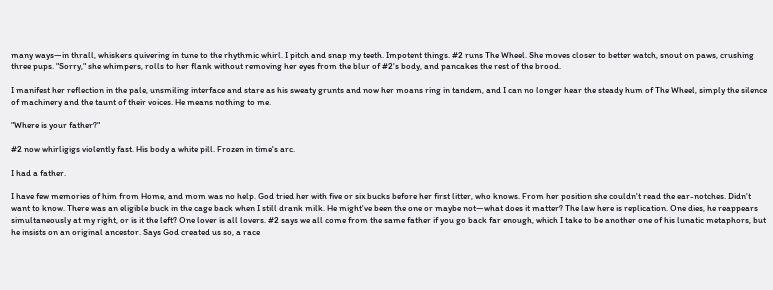many ways—in thrall, whiskers quivering in tune to the rhythmic whirl. I pitch and snap my teeth. Impotent things. #2 runs The Wheel. She moves closer to better watch, snout on paws, crushing three pups. "Sorry," she whimpers, rolls to her flank without removing her eyes from the blur of #2's body, and pancakes the rest of the brood.

I manifest her reflection in the pale, unsmiling interface and stare as his sweaty grunts and now her moans ring in tandem, and I can no longer hear the steady hum of The Wheel, simply the silence of machinery and the taunt of their voices. He means nothing to me.

"Where is your father?"

#2 now whirligigs violently fast. His body a white pill. Frozen in time's arc.

I had a father.

I have few memories of him from Home, and mom was no help. God tried her with five or six bucks before her first litter, who knows. From her position she couldn't read the ear-notches. Didn't want to know. There was an eligible buck in the cage back when I still drank milk. He might've been the one or maybe not—what does it matter? The law here is replication. One dies, he reappears simultaneously at my right, or is it the left? One lover is all lovers. #2 says we all come from the same father if you go back far enough, which I take to be another one of his lunatic metaphors, but he insists on an original ancestor. Says God created us so, a race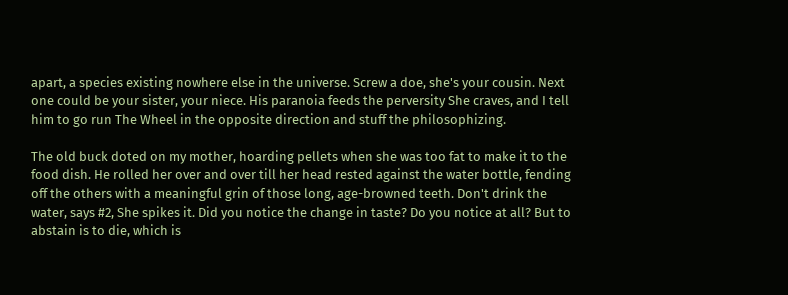apart, a species existing nowhere else in the universe. Screw a doe, she's your cousin. Next one could be your sister, your niece. His paranoia feeds the perversity She craves, and I tell him to go run The Wheel in the opposite direction and stuff the philosophizing.

The old buck doted on my mother, hoarding pellets when she was too fat to make it to the food dish. He rolled her over and over till her head rested against the water bottle, fending off the others with a meaningful grin of those long, age-browned teeth. Don't drink the water, says #2, She spikes it. Did you notice the change in taste? Do you notice at all? But to abstain is to die, which is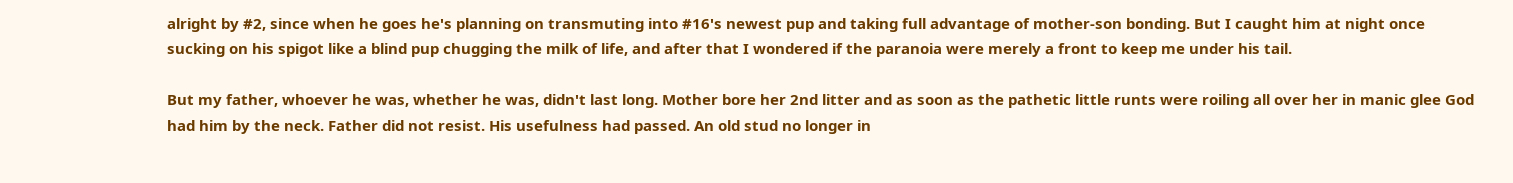alright by #2, since when he goes he's planning on transmuting into #16's newest pup and taking full advantage of mother-son bonding. But I caught him at night once sucking on his spigot like a blind pup chugging the milk of life, and after that I wondered if the paranoia were merely a front to keep me under his tail.

But my father, whoever he was, whether he was, didn't last long. Mother bore her 2nd litter and as soon as the pathetic little runts were roiling all over her in manic glee God had him by the neck. Father did not resist. His usefulness had passed. An old stud no longer in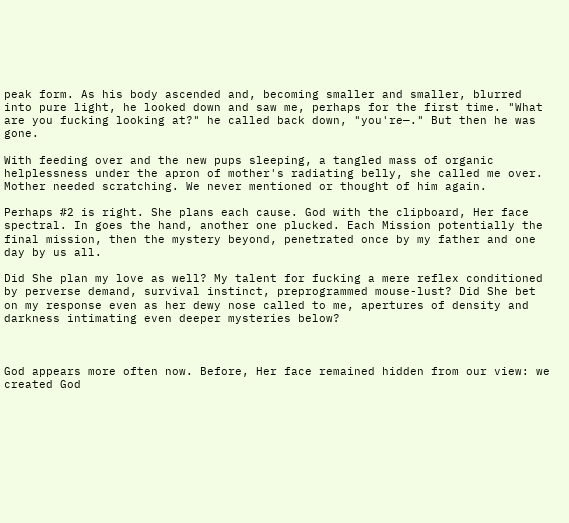peak form. As his body ascended and, becoming smaller and smaller, blurred into pure light, he looked down and saw me, perhaps for the first time. "What are you fucking looking at?" he called back down, "you're—." But then he was gone.

With feeding over and the new pups sleeping, a tangled mass of organic helplessness under the apron of mother's radiating belly, she called me over. Mother needed scratching. We never mentioned or thought of him again.

Perhaps #2 is right. She plans each cause. God with the clipboard, Her face spectral. In goes the hand, another one plucked. Each Mission potentially the final mission, then the mystery beyond, penetrated once by my father and one day by us all.

Did She plan my love as well? My talent for fucking a mere reflex conditioned by perverse demand, survival instinct, preprogrammed mouse-lust? Did She bet on my response even as her dewy nose called to me, apertures of density and darkness intimating even deeper mysteries below?



God appears more often now. Before, Her face remained hidden from our view: we created God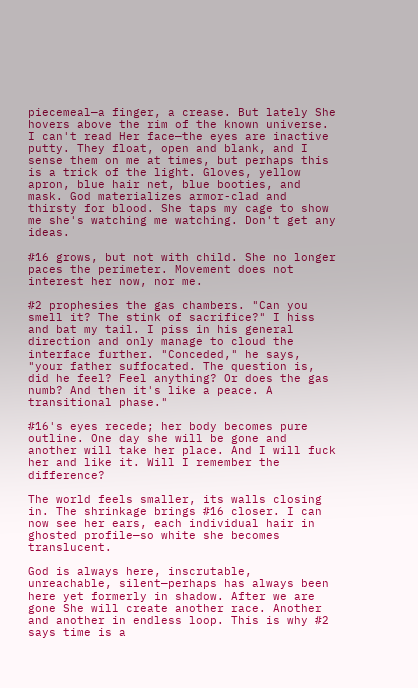piecemeal—a finger, a crease. But lately She hovers above the rim of the known universe. I can't read Her face—the eyes are inactive putty. They float, open and blank, and I sense them on me at times, but perhaps this is a trick of the light. Gloves, yellow apron, blue hair net, blue booties, and mask. God materializes armor-clad and thirsty for blood. She taps my cage to show me she's watching me watching. Don't get any ideas.

#16 grows, but not with child. She no longer paces the perimeter. Movement does not interest her now, nor me.

#2 prophesies the gas chambers. "Can you smell it? The stink of sacrifice?" I hiss and bat my tail. I piss in his general direction and only manage to cloud the interface further. "Conceded," he says, "your father suffocated. The question is, did he feel? Feel anything? Or does the gas numb? And then it's like a peace. A transitional phase."

#16's eyes recede; her body becomes pure outline. One day she will be gone and another will take her place. And I will fuck her and like it. Will I remember the difference?

The world feels smaller, its walls closing in. The shrinkage brings #16 closer. I can now see her ears, each individual hair in ghosted profile—so white she becomes translucent.

God is always here, inscrutable, unreachable, silent—perhaps has always been here yet formerly in shadow. After we are gone She will create another race. Another and another in endless loop. This is why #2 says time is a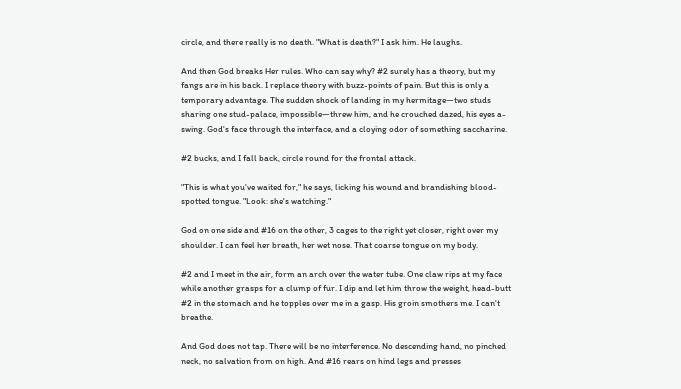circle, and there really is no death. "What is death?" I ask him. He laughs.

And then God breaks Her rules. Who can say why? #2 surely has a theory, but my fangs are in his back. I replace theory with buzz-points of pain. But this is only a temporary advantage. The sudden shock of landing in my hermitage—two studs sharing one stud-palace, impossible—threw him, and he crouched dazed, his eyes a-swing. God's face through the interface, and a cloying odor of something saccharine.

#2 bucks, and I fall back, circle round for the frontal attack.

"This is what you've waited for," he says, licking his wound and brandishing blood-spotted tongue. "Look: she's watching."

God on one side and #16 on the other, 3 cages to the right yet closer, right over my shoulder. I can feel her breath, her wet nose. That coarse tongue on my body.

#2 and I meet in the air, form an arch over the water tube. One claw rips at my face while another grasps for a clump of fur. I dip and let him throw the weight, head-butt #2 in the stomach and he topples over me in a gasp. His groin smothers me. I can't breathe.

And God does not tap. There will be no interference. No descending hand, no pinched neck, no salvation from on high. And #16 rears on hind legs and presses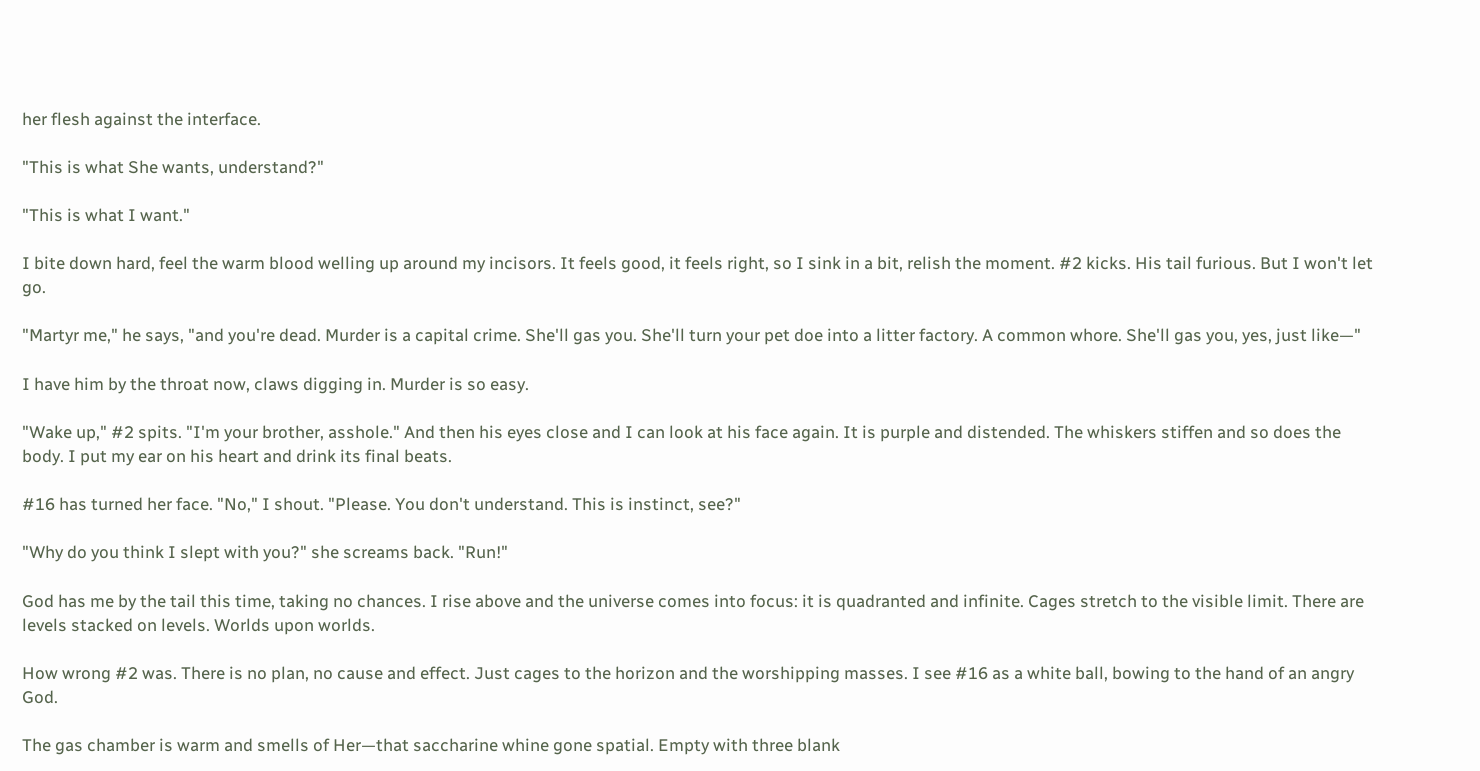her flesh against the interface.

"This is what She wants, understand?"

"This is what I want."

I bite down hard, feel the warm blood welling up around my incisors. It feels good, it feels right, so I sink in a bit, relish the moment. #2 kicks. His tail furious. But I won't let go.

"Martyr me," he says, "and you're dead. Murder is a capital crime. She'll gas you. She'll turn your pet doe into a litter factory. A common whore. She'll gas you, yes, just like—"

I have him by the throat now, claws digging in. Murder is so easy.

"Wake up," #2 spits. "I'm your brother, asshole." And then his eyes close and I can look at his face again. It is purple and distended. The whiskers stiffen and so does the body. I put my ear on his heart and drink its final beats.

#16 has turned her face. "No," I shout. "Please. You don't understand. This is instinct, see?"

"Why do you think I slept with you?" she screams back. "Run!"

God has me by the tail this time, taking no chances. I rise above and the universe comes into focus: it is quadranted and infinite. Cages stretch to the visible limit. There are levels stacked on levels. Worlds upon worlds.

How wrong #2 was. There is no plan, no cause and effect. Just cages to the horizon and the worshipping masses. I see #16 as a white ball, bowing to the hand of an angry God.

The gas chamber is warm and smells of Her—that saccharine whine gone spatial. Empty with three blank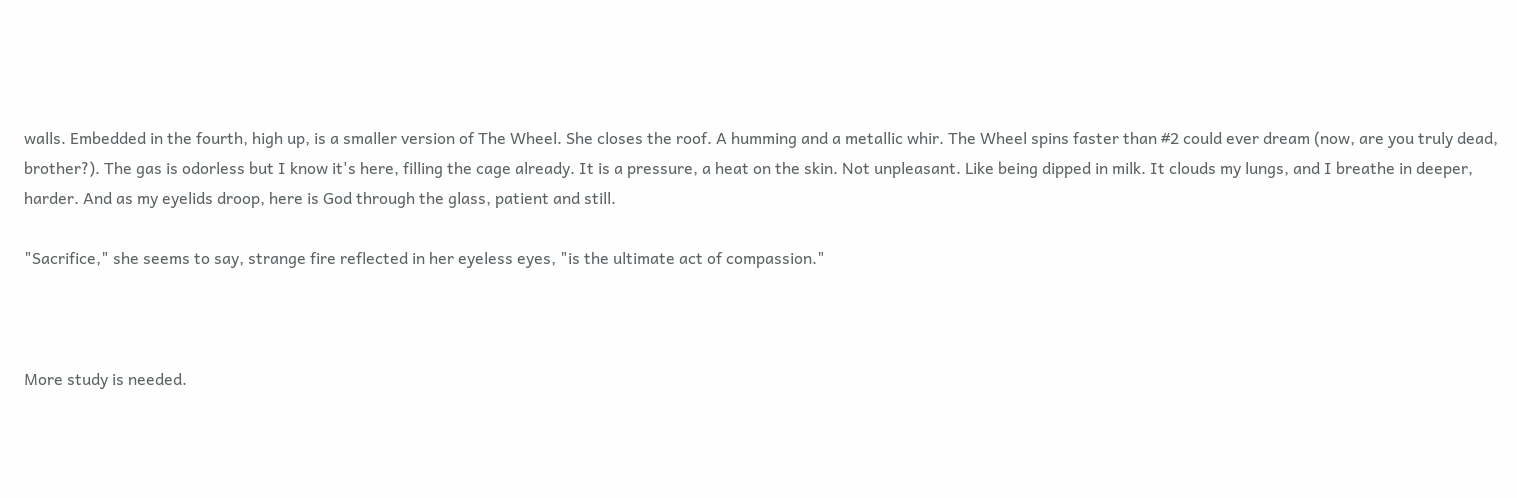walls. Embedded in the fourth, high up, is a smaller version of The Wheel. She closes the roof. A humming and a metallic whir. The Wheel spins faster than #2 could ever dream (now, are you truly dead, brother?). The gas is odorless but I know it's here, filling the cage already. It is a pressure, a heat on the skin. Not unpleasant. Like being dipped in milk. It clouds my lungs, and I breathe in deeper, harder. And as my eyelids droop, here is God through the glass, patient and still.

"Sacrifice," she seems to say, strange fire reflected in her eyeless eyes, "is the ultimate act of compassion."



More study is needed.